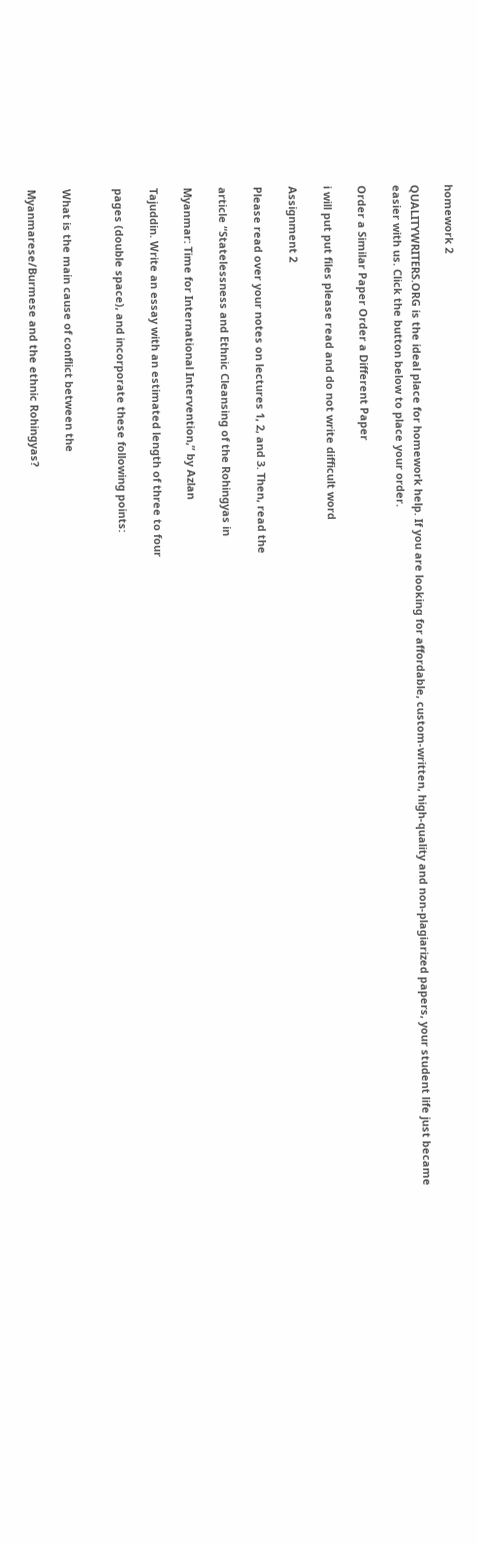homework 2

QUALITYWRITERS.ORG is the ideal place for homework help. If you are looking for affordable, custom-written, high-quality and non-plagiarized papers, your student life just became easier with us. Click the button below to place your order.

Order a Similar Paper Order a Different Paper

i will put put files please read and do not write difficult word

Assignment 2

Please read over your notes on lectures 1, 2, and 3. Then, read the

article “Statelessness and Ethnic Cleansing of the Rohingyas in

Myanmar: Time for International Intervention,” by Azlan

Tajuddin. Write an essay with an estimated length of three to four

pages (double space), and incorporate these following points:


What is the main cause of conflict between the

Myanmarese/Burmese and the ethnic Rohingyas?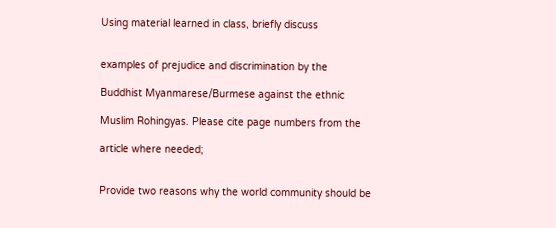Using material learned in class, briefly discuss


examples of prejudice and discrimination by the

Buddhist Myanmarese/Burmese against the ethnic

Muslim Rohingyas. Please cite page numbers from the

article where needed;


Provide two reasons why the world community should be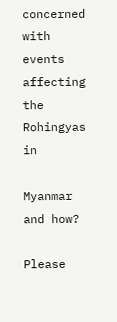concerned with events affecting the Rohingyas in

Myanmar and how?

Please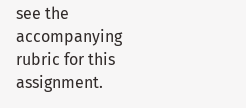see the accompanying rubric for this assignment.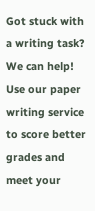Got stuck with a writing task? We can help! Use our paper writing service to score better grades and meet your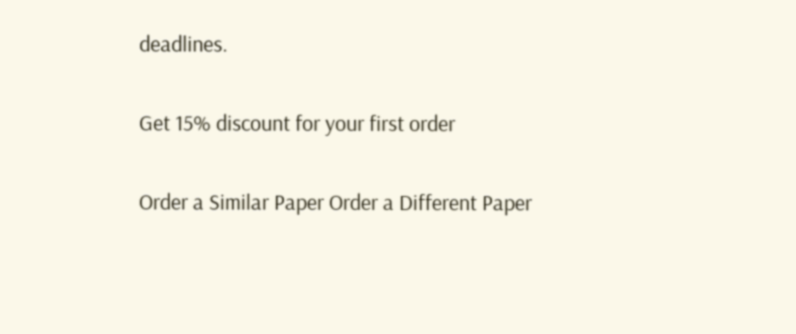deadlines.

Get 15% discount for your first order

Order a Similar Paper Order a Different Paper